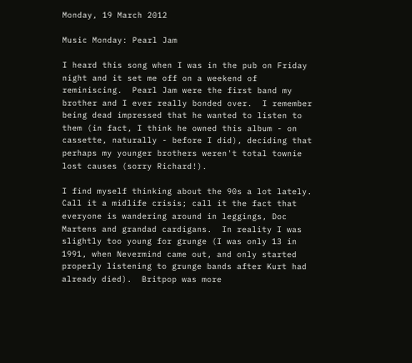Monday, 19 March 2012

Music Monday: Pearl Jam

I heard this song when I was in the pub on Friday night and it set me off on a weekend of reminiscing.  Pearl Jam were the first band my brother and I ever really bonded over.  I remember being dead impressed that he wanted to listen to them (in fact, I think he owned this album - on cassette, naturally - before I did), deciding that perhaps my younger brothers weren't total townie lost causes (sorry Richard!).

I find myself thinking about the 90s a lot lately.  Call it a midlife crisis; call it the fact that everyone is wandering around in leggings, Doc Martens and grandad cardigans.  In reality I was slightly too young for grunge (I was only 13 in 1991, when Nevermind came out, and only started properly listening to grunge bands after Kurt had already died).  Britpop was more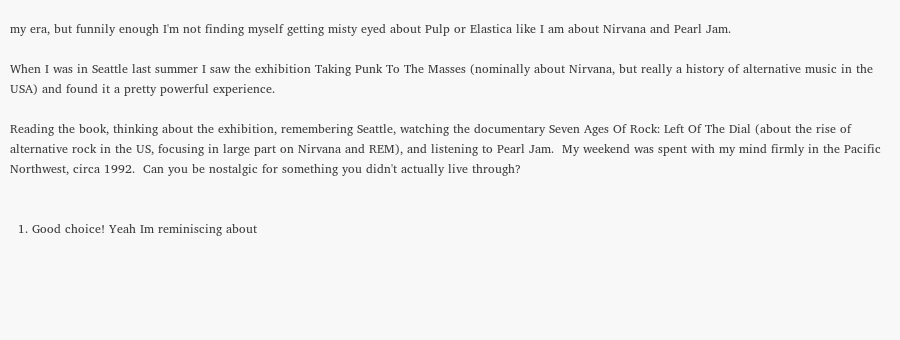my era, but funnily enough I'm not finding myself getting misty eyed about Pulp or Elastica like I am about Nirvana and Pearl Jam.

When I was in Seattle last summer I saw the exhibition Taking Punk To The Masses (nominally about Nirvana, but really a history of alternative music in the USA) and found it a pretty powerful experience.

Reading the book, thinking about the exhibition, remembering Seattle, watching the documentary Seven Ages Of Rock: Left Of The Dial (about the rise of alternative rock in the US, focusing in large part on Nirvana and REM), and listening to Pearl Jam.  My weekend was spent with my mind firmly in the Pacific Northwest, circa 1992.  Can you be nostalgic for something you didn't actually live through?


  1. Good choice! Yeah Im reminiscing about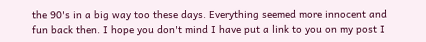the 90's in a big way too these days. Everything seemed more innocent and fun back then. I hope you don't mind I have put a link to you on my post I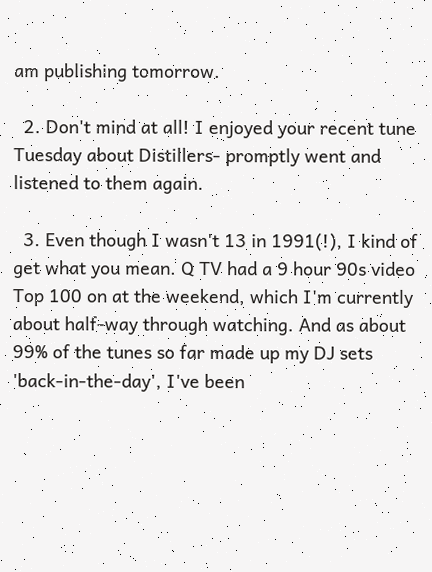am publishing tomorrow.

  2. Don't mind at all! I enjoyed your recent tune Tuesday about Distillers- promptly went and listened to them again.

  3. Even though I wasn't 13 in 1991(!), I kind of get what you mean. Q TV had a 9 hour 90s video Top 100 on at the weekend, which I'm currently about half-way through watching. And as about 99% of the tunes so far made up my DJ sets 'back-in-the-day', I've been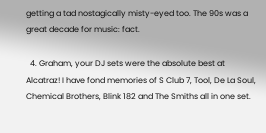getting a tad nostagically misty-eyed too. The 90s was a great decade for music: fact.

  4. Graham, your DJ sets were the absolute best at Alcatraz! I have fond memories of S Club 7, Tool, De La Soul, Chemical Brothers, Blink 182 and The Smiths all in one set.